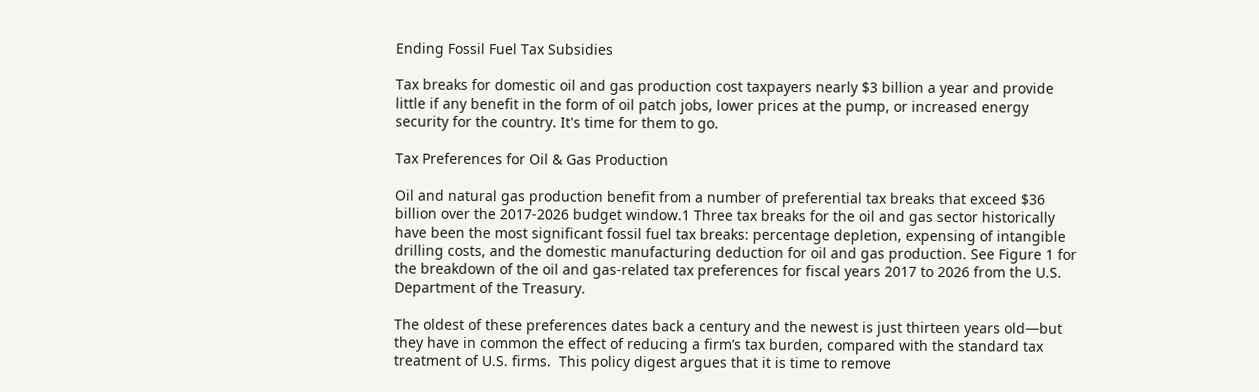Ending Fossil Fuel Tax Subsidies

Tax breaks for domestic oil and gas production cost taxpayers nearly $3 billion a year and provide little if any benefit in the form of oil patch jobs, lower prices at the pump, or increased energy security for the country. It's time for them to go.

Tax Preferences for Oil & Gas Production

Oil and natural gas production benefit from a number of preferential tax breaks that exceed $36 billion over the 2017-2026 budget window.1 Three tax breaks for the oil and gas sector historically have been the most significant fossil fuel tax breaks: percentage depletion, expensing of intangible drilling costs, and the domestic manufacturing deduction for oil and gas production. See Figure 1 for the breakdown of the oil and gas-related tax preferences for fiscal years 2017 to 2026 from the U.S. Department of the Treasury.

The oldest of these preferences dates back a century and the newest is just thirteen years old—but they have in common the effect of reducing a firm’s tax burden, compared with the standard tax treatment of U.S. firms.  This policy digest argues that it is time to remove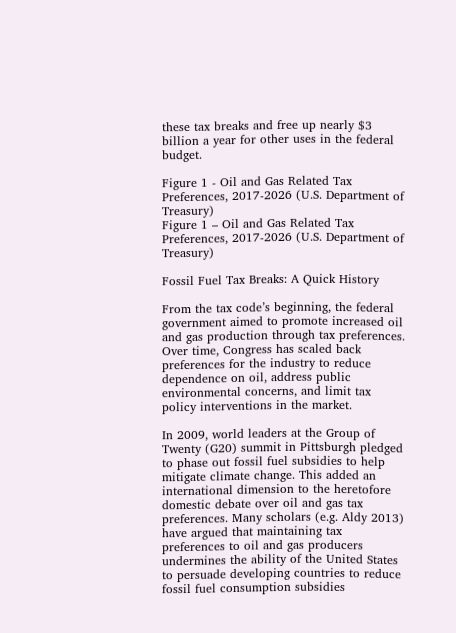these tax breaks and free up nearly $3 billion a year for other uses in the federal budget.

Figure 1 - Oil and Gas Related Tax Preferences, 2017-2026 (U.S. Department of Treasury)
Figure 1 – Oil and Gas Related Tax Preferences, 2017-2026 (U.S. Department of Treasury)

Fossil Fuel Tax Breaks: A Quick History

From the tax code’s beginning, the federal government aimed to promote increased oil and gas production through tax preferences. Over time, Congress has scaled back preferences for the industry to reduce dependence on oil, address public environmental concerns, and limit tax policy interventions in the market.

In 2009, world leaders at the Group of Twenty (G20) summit in Pittsburgh pledged to phase out fossil fuel subsidies to help mitigate climate change. This added an international dimension to the heretofore domestic debate over oil and gas tax preferences. Many scholars (e.g. Aldy 2013) have argued that maintaining tax preferences to oil and gas producers undermines the ability of the United States to persuade developing countries to reduce fossil fuel consumption subsidies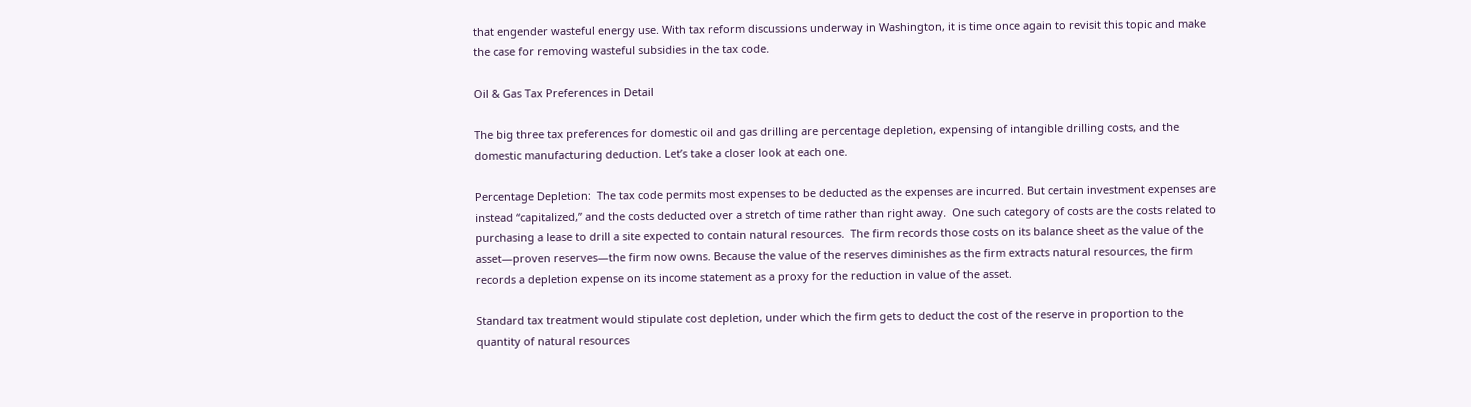that engender wasteful energy use. With tax reform discussions underway in Washington, it is time once again to revisit this topic and make the case for removing wasteful subsidies in the tax code.

Oil & Gas Tax Preferences in Detail

The big three tax preferences for domestic oil and gas drilling are percentage depletion, expensing of intangible drilling costs, and the domestic manufacturing deduction. Let’s take a closer look at each one.

Percentage Depletion:  The tax code permits most expenses to be deducted as the expenses are incurred. But certain investment expenses are instead “capitalized,” and the costs deducted over a stretch of time rather than right away.  One such category of costs are the costs related to purchasing a lease to drill a site expected to contain natural resources.  The firm records those costs on its balance sheet as the value of the asset—proven reserves—the firm now owns. Because the value of the reserves diminishes as the firm extracts natural resources, the firm records a depletion expense on its income statement as a proxy for the reduction in value of the asset.

Standard tax treatment would stipulate cost depletion, under which the firm gets to deduct the cost of the reserve in proportion to the quantity of natural resources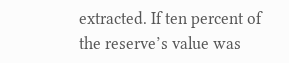extracted. If ten percent of the reserve’s value was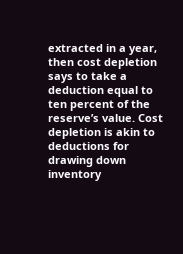extracted in a year, then cost depletion says to take a deduction equal to ten percent of the reserve’s value. Cost depletion is akin to deductions for drawing down inventory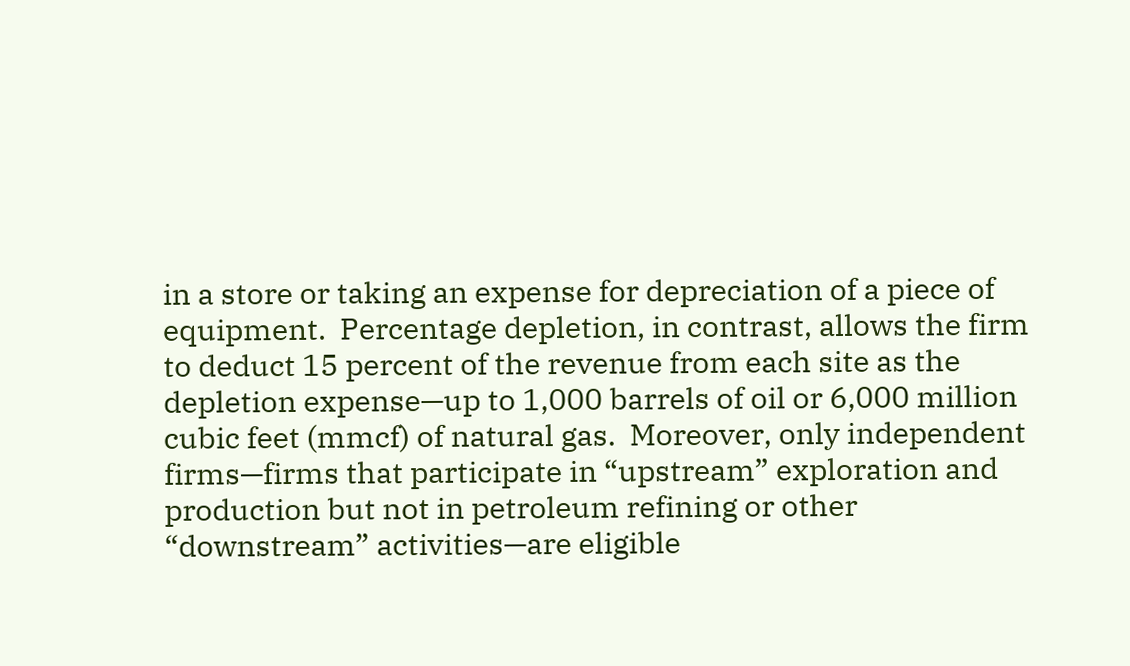in a store or taking an expense for depreciation of a piece of equipment.  Percentage depletion, in contrast, allows the firm to deduct 15 percent of the revenue from each site as the depletion expense—up to 1,000 barrels of oil or 6,000 million cubic feet (mmcf) of natural gas.  Moreover, only independent firms—firms that participate in “upstream” exploration and production but not in petroleum refining or other “downstream” activities—are eligible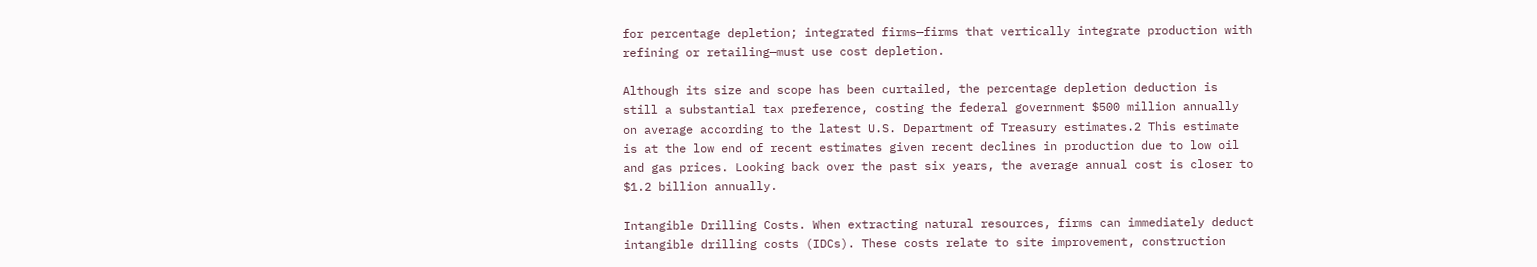for percentage depletion; integrated firms—firms that vertically integrate production with refining or retailing—must use cost depletion.

Although its size and scope has been curtailed, the percentage depletion deduction is still a substantial tax preference, costing the federal government $500 million annually on average according to the latest U.S. Department of Treasury estimates.2 This estimate is at the low end of recent estimates given recent declines in production due to low oil and gas prices. Looking back over the past six years, the average annual cost is closer to $1.2 billion annually.

Intangible Drilling Costs. When extracting natural resources, firms can immediately deduct intangible drilling costs (IDCs). These costs relate to site improvement, construction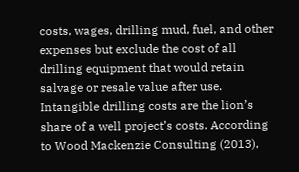costs, wages, drilling mud, fuel, and other expenses but exclude the cost of all drilling equipment that would retain salvage or resale value after use. Intangible drilling costs are the lion’s share of a well project’s costs. According to Wood Mackenzie Consulting (2013),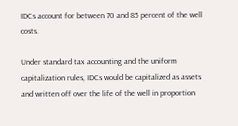IDCs account for between 70 and 85 percent of the well costs.

Under standard tax accounting and the uniform capitalization rules, IDCs would be capitalized as assets and written off over the life of the well in proportion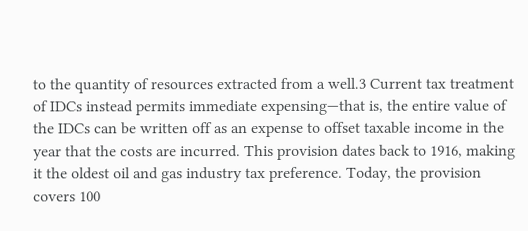to the quantity of resources extracted from a well.3 Current tax treatment of IDCs instead permits immediate expensing—that is, the entire value of the IDCs can be written off as an expense to offset taxable income in the year that the costs are incurred. This provision dates back to 1916, making it the oldest oil and gas industry tax preference. Today, the provision covers 100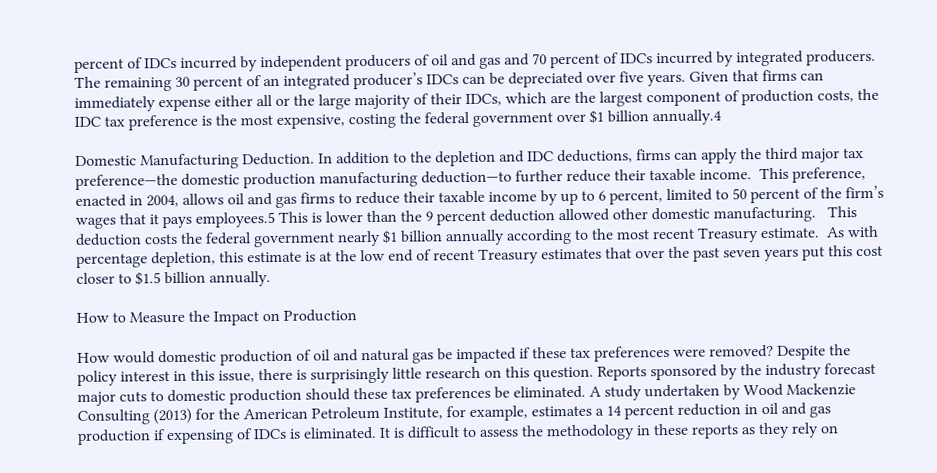percent of IDCs incurred by independent producers of oil and gas and 70 percent of IDCs incurred by integrated producers. The remaining 30 percent of an integrated producer’s IDCs can be depreciated over five years. Given that firms can immediately expense either all or the large majority of their IDCs, which are the largest component of production costs, the IDC tax preference is the most expensive, costing the federal government over $1 billion annually.4

Domestic Manufacturing Deduction. In addition to the depletion and IDC deductions, firms can apply the third major tax preference—the domestic production manufacturing deduction—to further reduce their taxable income.  This preference, enacted in 2004, allows oil and gas firms to reduce their taxable income by up to 6 percent, limited to 50 percent of the firm’s wages that it pays employees.5 This is lower than the 9 percent deduction allowed other domestic manufacturing.   This deduction costs the federal government nearly $1 billion annually according to the most recent Treasury estimate.  As with percentage depletion, this estimate is at the low end of recent Treasury estimates that over the past seven years put this cost closer to $1.5 billion annually.

How to Measure the Impact on Production

How would domestic production of oil and natural gas be impacted if these tax preferences were removed? Despite the policy interest in this issue, there is surprisingly little research on this question. Reports sponsored by the industry forecast major cuts to domestic production should these tax preferences be eliminated. A study undertaken by Wood Mackenzie Consulting (2013) for the American Petroleum Institute, for example, estimates a 14 percent reduction in oil and gas production if expensing of IDCs is eliminated. It is difficult to assess the methodology in these reports as they rely on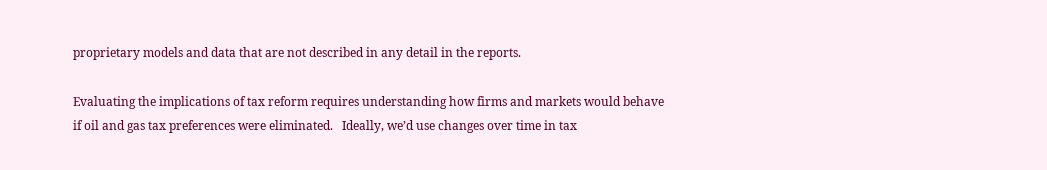proprietary models and data that are not described in any detail in the reports.

Evaluating the implications of tax reform requires understanding how firms and markets would behave if oil and gas tax preferences were eliminated.   Ideally, we’d use changes over time in tax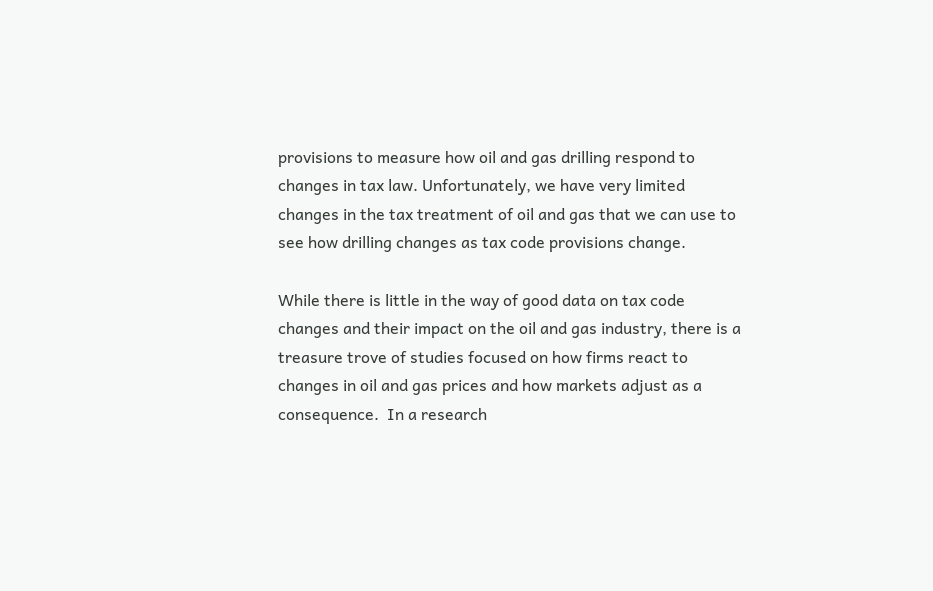provisions to measure how oil and gas drilling respond to changes in tax law. Unfortunately, we have very limited changes in the tax treatment of oil and gas that we can use to see how drilling changes as tax code provisions change.

While there is little in the way of good data on tax code changes and their impact on the oil and gas industry, there is a treasure trove of studies focused on how firms react to changes in oil and gas prices and how markets adjust as a consequence.  In a research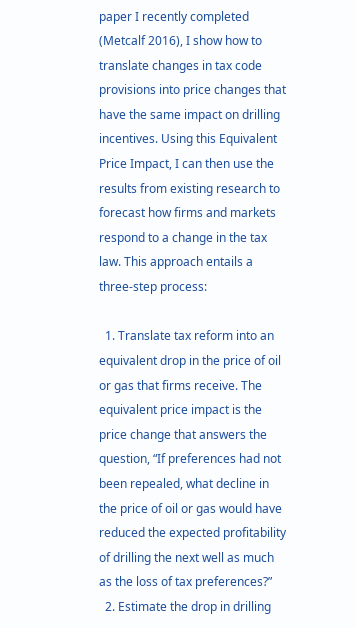paper I recently completed (Metcalf 2016), I show how to translate changes in tax code provisions into price changes that have the same impact on drilling incentives. Using this Equivalent Price Impact, I can then use the results from existing research to forecast how firms and markets respond to a change in the tax law. This approach entails a three-step process:

  1. Translate tax reform into an equivalent drop in the price of oil or gas that firms receive. The equivalent price impact is the price change that answers the question, “If preferences had not been repealed, what decline in the price of oil or gas would have reduced the expected profitability of drilling the next well as much as the loss of tax preferences?”
  2. Estimate the drop in drilling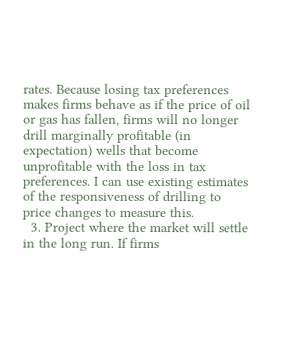rates. Because losing tax preferences makes firms behave as if the price of oil or gas has fallen, firms will no longer drill marginally profitable (in expectation) wells that become unprofitable with the loss in tax preferences. I can use existing estimates of the responsiveness of drilling to price changes to measure this.
  3. Project where the market will settle in the long run. If firms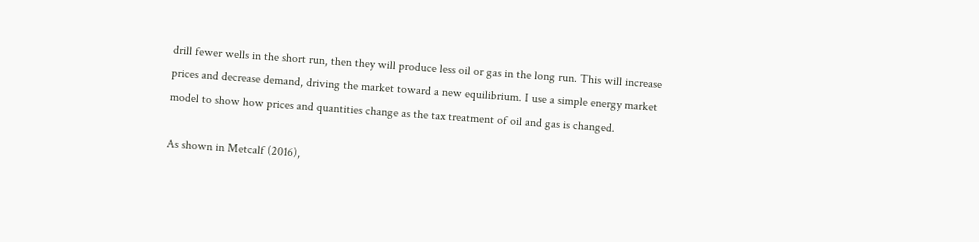drill fewer wells in the short run, then they will produce less oil or gas in the long run. This will increase prices and decrease demand, driving the market toward a new equilibrium. I use a simple energy market model to show how prices and quantities change as the tax treatment of oil and gas is changed.

As shown in Metcalf (2016),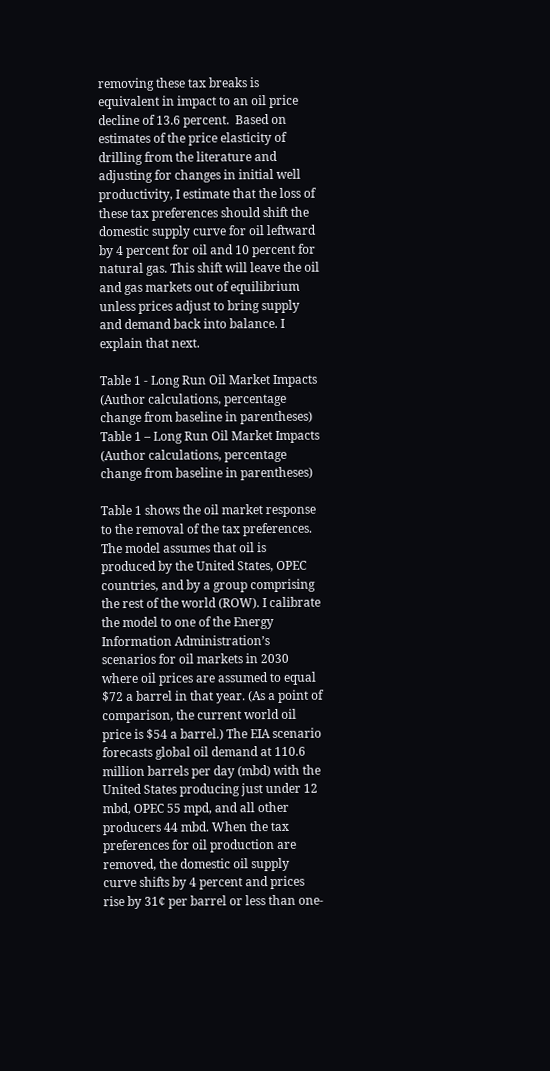removing these tax breaks is equivalent in impact to an oil price decline of 13.6 percent.  Based on estimates of the price elasticity of drilling from the literature and adjusting for changes in initial well productivity, I estimate that the loss of these tax preferences should shift the domestic supply curve for oil leftward by 4 percent for oil and 10 percent for natural gas. This shift will leave the oil and gas markets out of equilibrium unless prices adjust to bring supply and demand back into balance. I explain that next.

Table 1 - Long Run Oil Market Impacts (Author calculations, percentage change from baseline in parentheses)
Table 1 – Long Run Oil Market Impacts (Author calculations, percentage change from baseline in parentheses)

Table 1 shows the oil market response to the removal of the tax preferences. The model assumes that oil is produced by the United States, OPEC countries, and by a group comprising the rest of the world (ROW). I calibrate the model to one of the Energy Information Administration’s scenarios for oil markets in 2030 where oil prices are assumed to equal $72 a barrel in that year. (As a point of comparison, the current world oil price is $54 a barrel.) The EIA scenario forecasts global oil demand at 110.6 million barrels per day (mbd) with the United States producing just under 12 mbd, OPEC 55 mpd, and all other producers 44 mbd. When the tax preferences for oil production are removed, the domestic oil supply curve shifts by 4 percent and prices rise by 31¢ per barrel or less than one-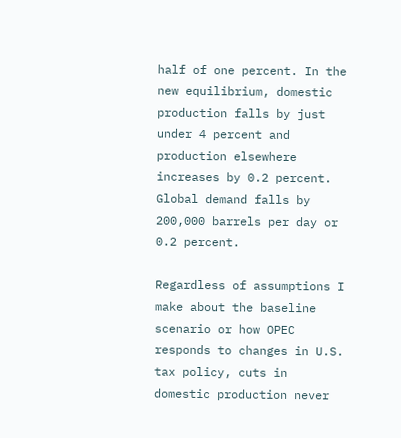half of one percent. In the new equilibrium, domestic production falls by just under 4 percent and production elsewhere increases by 0.2 percent.  Global demand falls by 200,000 barrels per day or 0.2 percent.

Regardless of assumptions I make about the baseline scenario or how OPEC responds to changes in U.S. tax policy, cuts in domestic production never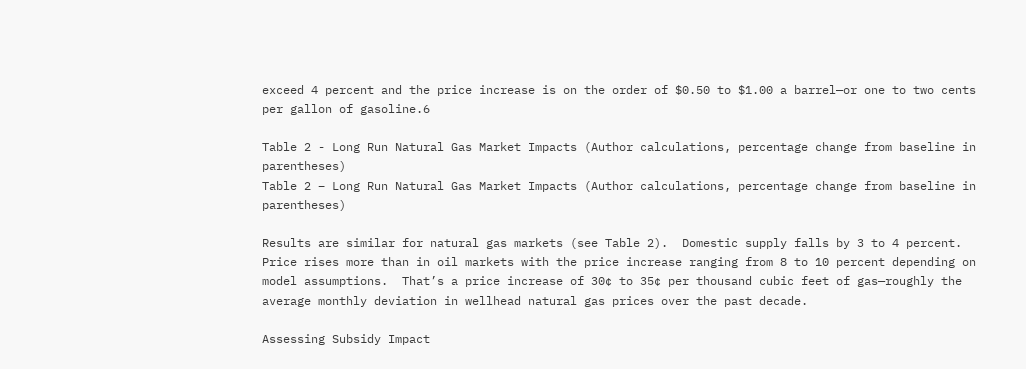exceed 4 percent and the price increase is on the order of $0.50 to $1.00 a barrel—or one to two cents per gallon of gasoline.6

Table 2 - Long Run Natural Gas Market Impacts (Author calculations, percentage change from baseline in parentheses)
Table 2 – Long Run Natural Gas Market Impacts (Author calculations, percentage change from baseline in parentheses)

Results are similar for natural gas markets (see Table 2).  Domestic supply falls by 3 to 4 percent.  Price rises more than in oil markets with the price increase ranging from 8 to 10 percent depending on model assumptions.  That’s a price increase of 30¢ to 35¢ per thousand cubic feet of gas—roughly the average monthly deviation in wellhead natural gas prices over the past decade.

Assessing Subsidy Impact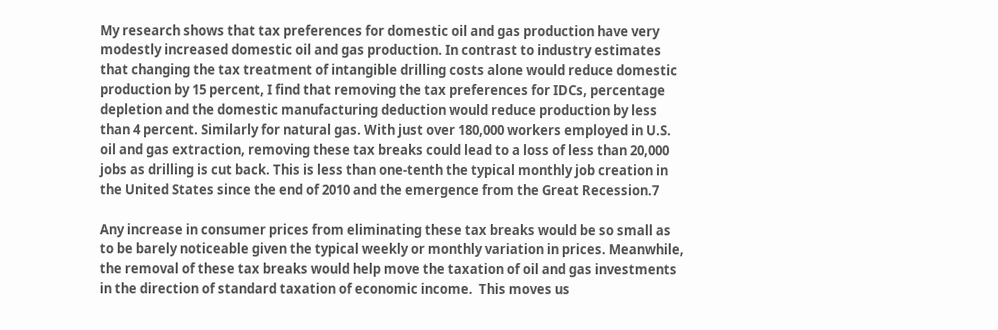My research shows that tax preferences for domestic oil and gas production have very modestly increased domestic oil and gas production. In contrast to industry estimates that changing the tax treatment of intangible drilling costs alone would reduce domestic production by 15 percent, I find that removing the tax preferences for IDCs, percentage depletion and the domestic manufacturing deduction would reduce production by less than 4 percent. Similarly for natural gas. With just over 180,000 workers employed in U.S. oil and gas extraction, removing these tax breaks could lead to a loss of less than 20,000 jobs as drilling is cut back. This is less than one-tenth the typical monthly job creation in the United States since the end of 2010 and the emergence from the Great Recession.7

Any increase in consumer prices from eliminating these tax breaks would be so small as to be barely noticeable given the typical weekly or monthly variation in prices. Meanwhile, the removal of these tax breaks would help move the taxation of oil and gas investments in the direction of standard taxation of economic income.  This moves us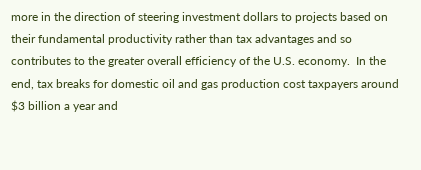more in the direction of steering investment dollars to projects based on their fundamental productivity rather than tax advantages and so contributes to the greater overall efficiency of the U.S. economy.  In the end, tax breaks for domestic oil and gas production cost taxpayers around $3 billion a year and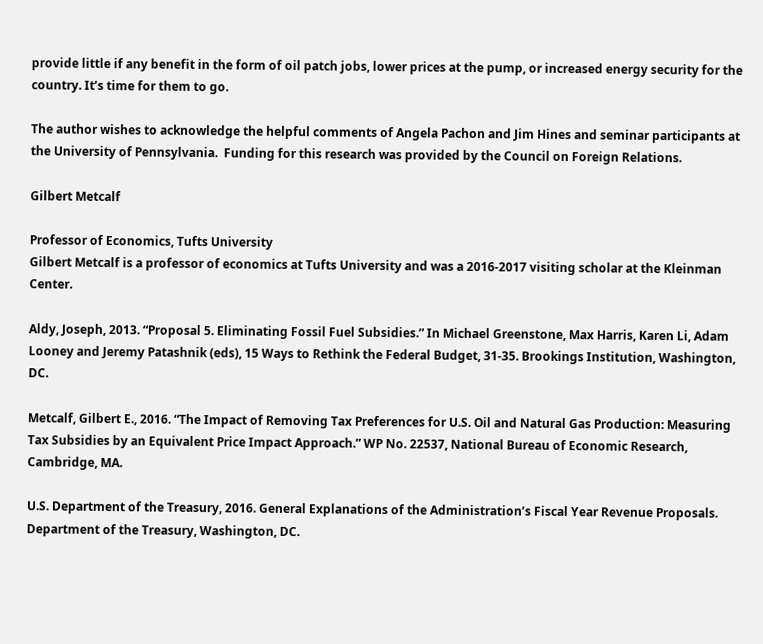provide little if any benefit in the form of oil patch jobs, lower prices at the pump, or increased energy security for the country. It’s time for them to go.

The author wishes to acknowledge the helpful comments of Angela Pachon and Jim Hines and seminar participants at the University of Pennsylvania.  Funding for this research was provided by the Council on Foreign Relations.

Gilbert Metcalf

Professor of Economics, Tufts University
Gilbert Metcalf is a professor of economics at Tufts University and was a 2016-2017 visiting scholar at the Kleinman Center.

Aldy, Joseph, 2013. “Proposal 5. Eliminating Fossil Fuel Subsidies.” In Michael Greenstone, Max Harris, Karen Li, Adam Looney and Jeremy Patashnik (eds), 15 Ways to Rethink the Federal Budget, 31-35. Brookings Institution, Washington, DC.

Metcalf, Gilbert E., 2016. “The Impact of Removing Tax Preferences for U.S. Oil and Natural Gas Production: Measuring Tax Subsidies by an Equivalent Price Impact Approach.” WP No. 22537, National Bureau of Economic Research, Cambridge, MA.

U.S. Department of the Treasury, 2016. General Explanations of the Administration’s Fiscal Year Revenue Proposals. Department of the Treasury, Washington, DC.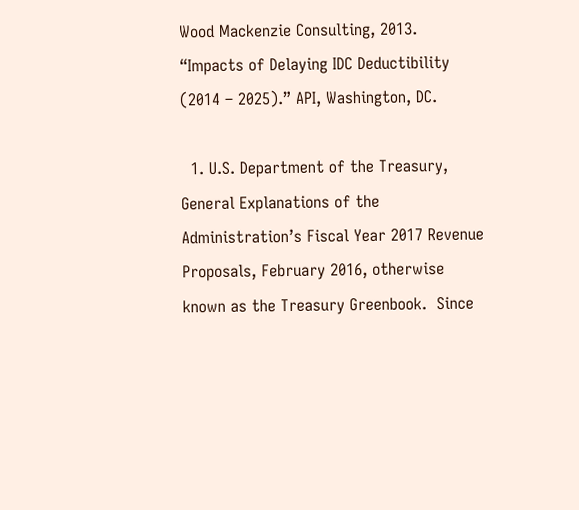Wood Mackenzie Consulting, 2013. “Impacts of Delaying IDC Deductibility (2014 – 2025).” API, Washington, DC.

  1. U.S. Department of the Treasury, General Explanations of the Administration’s Fiscal Year 2017 Revenue Proposals, February 2016, otherwise known as the Treasury Greenbook.  Since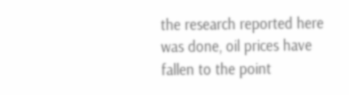the research reported here was done, oil prices have fallen to the point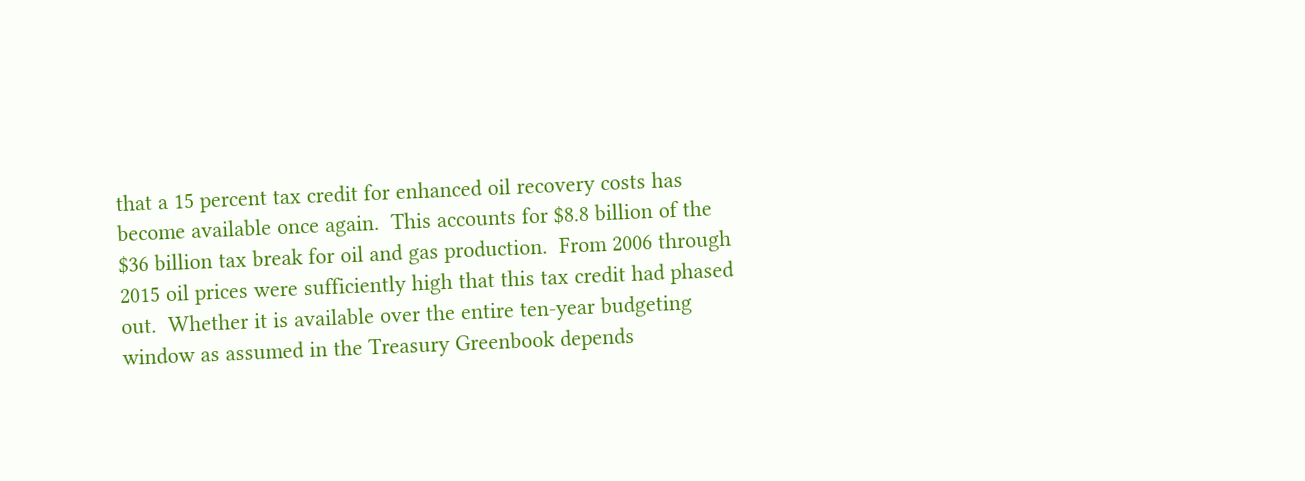that a 15 percent tax credit for enhanced oil recovery costs has become available once again.  This accounts for $8.8 billion of the $36 billion tax break for oil and gas production.  From 2006 through 2015 oil prices were sufficiently high that this tax credit had phased out.  Whether it is available over the entire ten-year budgeting window as assumed in the Treasury Greenbook depends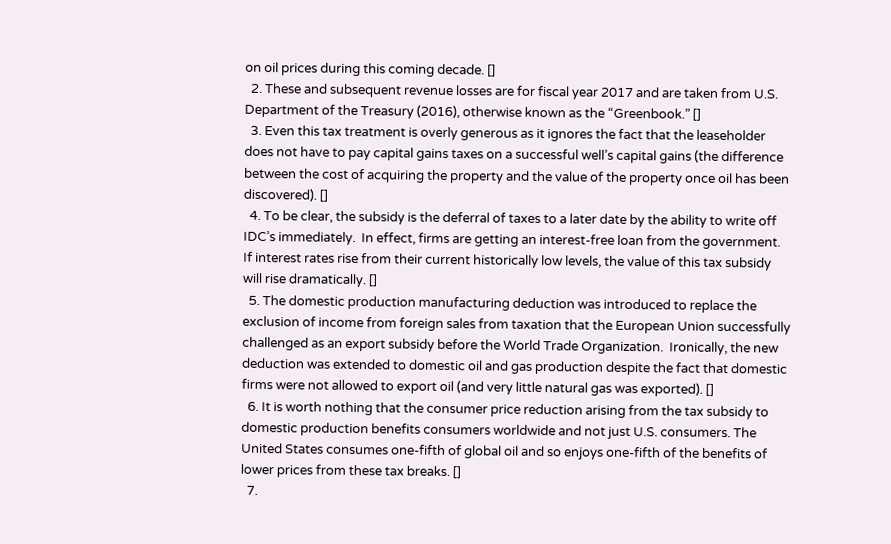on oil prices during this coming decade. []
  2. These and subsequent revenue losses are for fiscal year 2017 and are taken from U.S. Department of the Treasury (2016), otherwise known as the “Greenbook.” []
  3. Even this tax treatment is overly generous as it ignores the fact that the leaseholder does not have to pay capital gains taxes on a successful well’s capital gains (the difference between the cost of acquiring the property and the value of the property once oil has been discovered). []
  4. To be clear, the subsidy is the deferral of taxes to a later date by the ability to write off IDC’s immediately.  In effect, firms are getting an interest-free loan from the government.  If interest rates rise from their current historically low levels, the value of this tax subsidy will rise dramatically. []
  5. The domestic production manufacturing deduction was introduced to replace the exclusion of income from foreign sales from taxation that the European Union successfully challenged as an export subsidy before the World Trade Organization.  Ironically, the new deduction was extended to domestic oil and gas production despite the fact that domestic firms were not allowed to export oil (and very little natural gas was exported). []
  6. It is worth nothing that the consumer price reduction arising from the tax subsidy to domestic production benefits consumers worldwide and not just U.S. consumers. The United States consumes one-fifth of global oil and so enjoys one-fifth of the benefits of lower prices from these tax breaks. []
  7.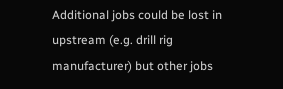Additional jobs could be lost in upstream (e.g. drill rig manufacturer) but other jobs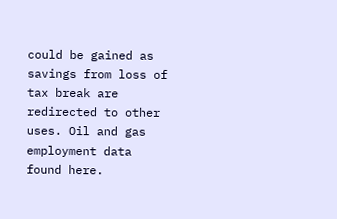could be gained as savings from loss of tax break are redirected to other uses. Oil and gas employment data found here.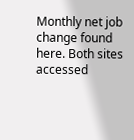Monthly net job change found here. Both sites accessed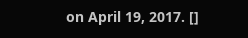on April 19, 2017. []